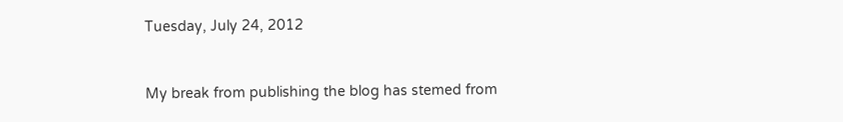Tuesday, July 24, 2012


My break from publishing the blog has stemed from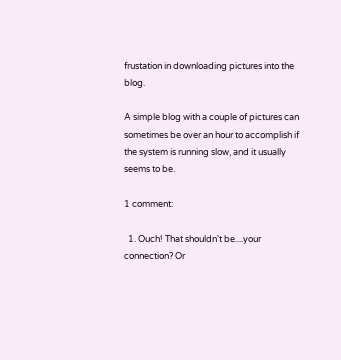frustation in downloading pictures into the blog.

A simple blog with a couple of pictures can sometimes be over an hour to accomplish if the system is running slow, and it usually seems to be.

1 comment:

  1. Ouch! That shouldn't be....your connection? Or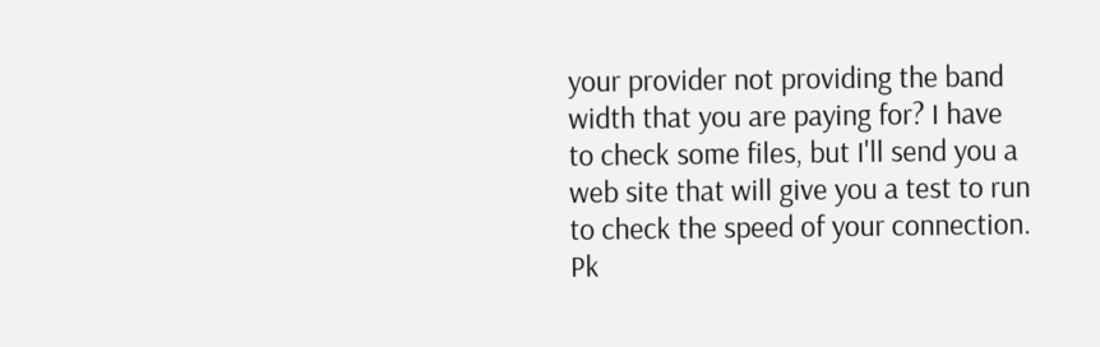your provider not providing the band width that you are paying for? I have to check some files, but I'll send you a web site that will give you a test to run to check the speed of your connection. Pk